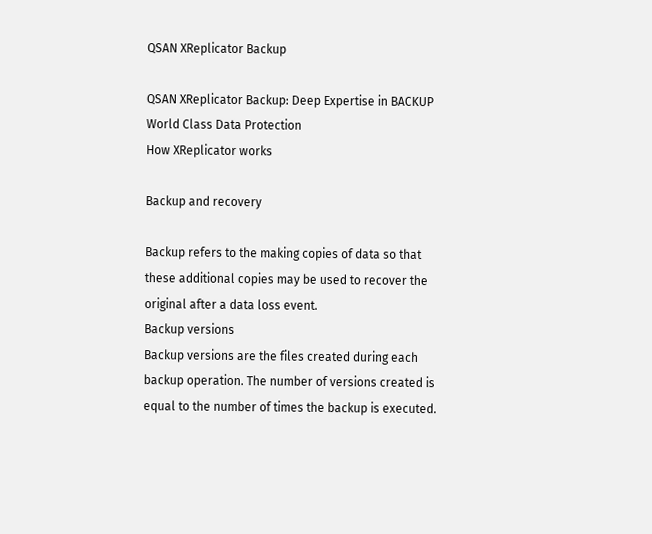QSAN XReplicator Backup

QSAN XReplicator Backup: Deep Expertise in BACKUP
World Class Data Protection
How XReplicator works

Backup and recovery

Backup refers to the making copies of data so that these additional copies may be used to recover the original after a data loss event.
Backup versions
Backup versions are the files created during each backup operation. The number of versions created is equal to the number of times the backup is executed.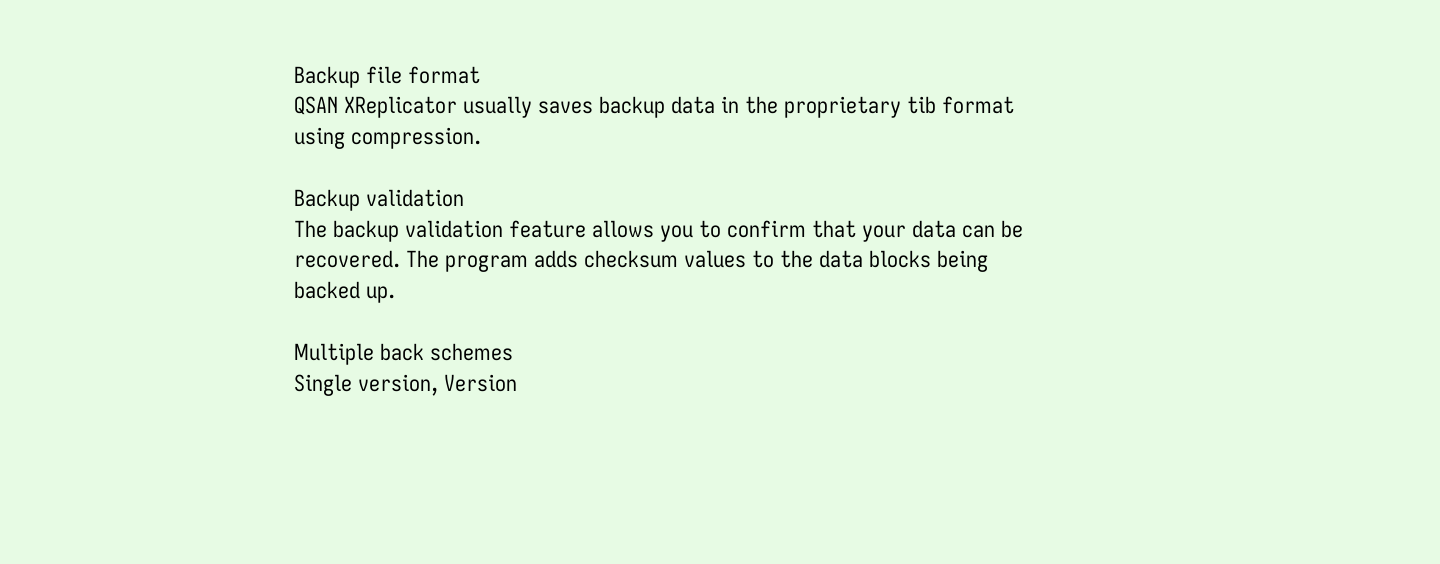Backup file format
QSAN XReplicator usually saves backup data in the proprietary tib format using compression.

Backup validation
The backup validation feature allows you to confirm that your data can be recovered. The program adds checksum values to the data blocks being backed up.

Multiple back schemes
Single version, Version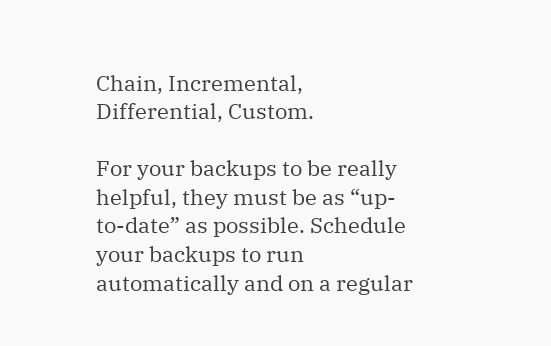Chain, Incremental, Differential, Custom.

For your backups to be really helpful, they must be as “up-to-date” as possible. Schedule your backups to run automatically and on a regular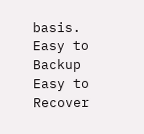basis.
Easy to Backup
Easy to Recover